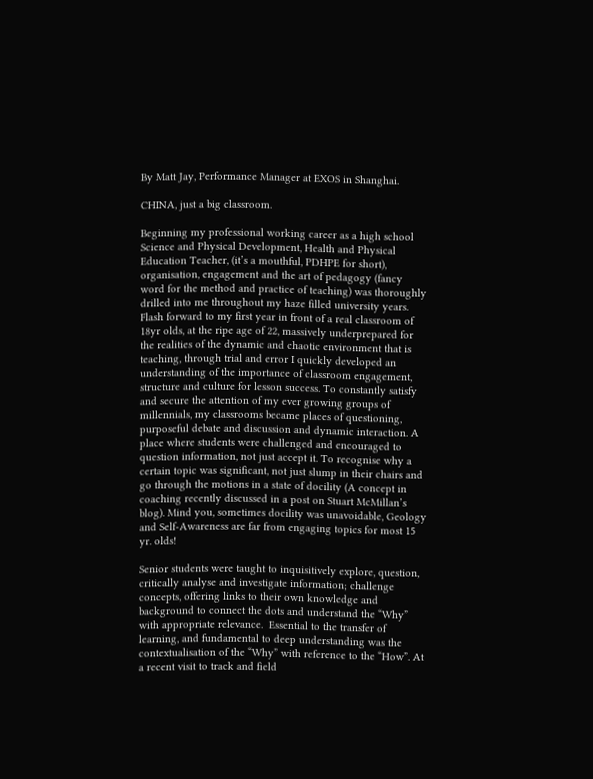By Matt Jay, Performance Manager at EXOS in Shanghai.

CHINA, just a big classroom.

Beginning my professional working career as a high school Science and Physical Development, Health and Physical Education Teacher, (it’s a mouthful, PDHPE for short), organisation, engagement and the art of pedagogy (fancy word for the method and practice of teaching) was thoroughly drilled into me throughout my haze filled university years. Flash forward to my first year in front of a real classroom of 18yr olds, at the ripe age of 22, massively underprepared for the realities of the dynamic and chaotic environment that is teaching, through trial and error I quickly developed an understanding of the importance of classroom engagement, structure and culture for lesson success. To constantly satisfy and secure the attention of my ever growing groups of millennials, my classrooms became places of questioning, purposeful debate and discussion and dynamic interaction. A place where students were challenged and encouraged to question information, not just accept it. To recognise why a certain topic was significant, not just slump in their chairs and go through the motions in a state of docility (A concept in coaching recently discussed in a post on Stuart McMillan’s blog). Mind you, sometimes docility was unavoidable, Geology and Self-Awareness are far from engaging topics for most 15 yr. olds!

Senior students were taught to inquisitively explore, question, critically analyse and investigate information; challenge concepts, offering links to their own knowledge and background to connect the dots and understand the “Why” with appropriate relevance.  Essential to the transfer of learning, and fundamental to deep understanding was the contextualisation of the “Why” with reference to the “How”. At a recent visit to track and field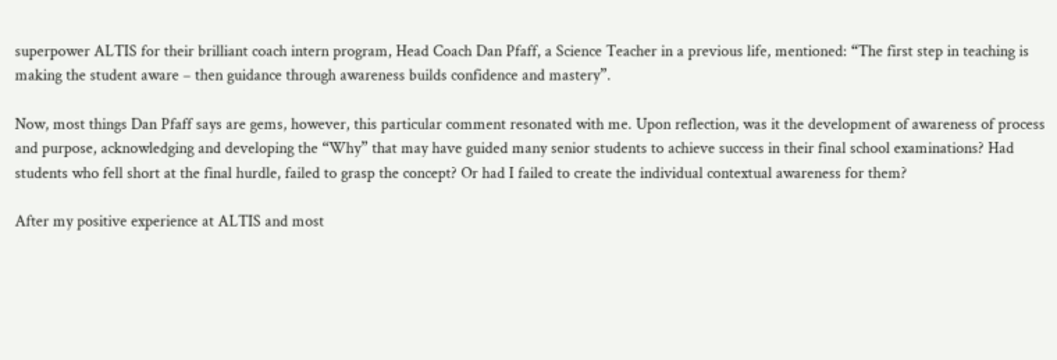superpower ALTIS for their brilliant coach intern program, Head Coach Dan Pfaff, a Science Teacher in a previous life, mentioned: “The first step in teaching is making the student aware – then guidance through awareness builds confidence and mastery”.

Now, most things Dan Pfaff says are gems, however, this particular comment resonated with me. Upon reflection, was it the development of awareness of process and purpose, acknowledging and developing the “Why” that may have guided many senior students to achieve success in their final school examinations? Had students who fell short at the final hurdle, failed to grasp the concept? Or had I failed to create the individual contextual awareness for them?

After my positive experience at ALTIS and most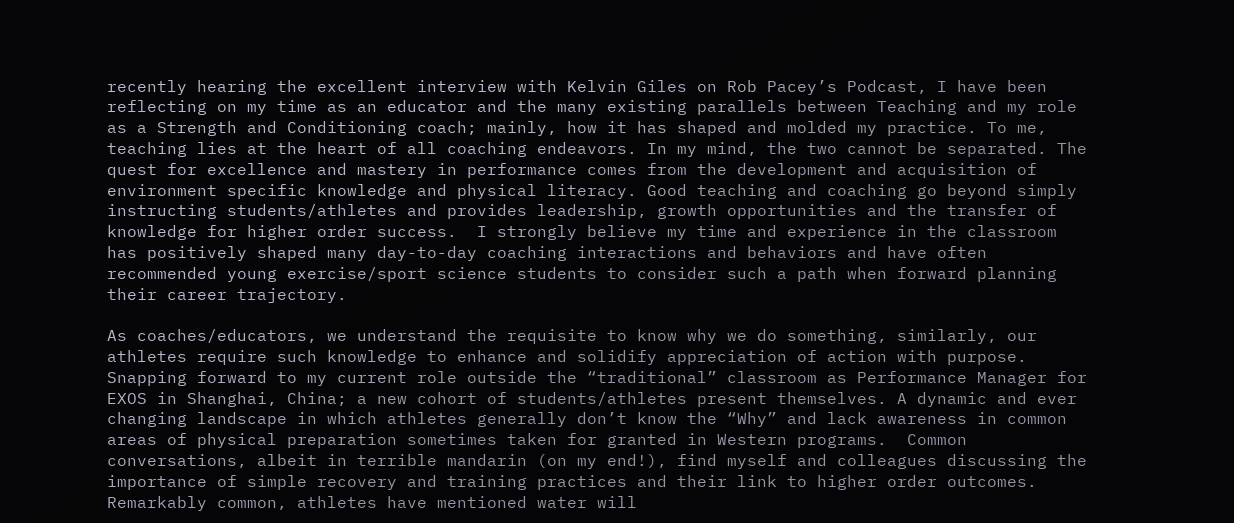recently hearing the excellent interview with Kelvin Giles on Rob Pacey’s Podcast, I have been reflecting on my time as an educator and the many existing parallels between Teaching and my role as a Strength and Conditioning coach; mainly, how it has shaped and molded my practice. To me, teaching lies at the heart of all coaching endeavors. In my mind, the two cannot be separated. The quest for excellence and mastery in performance comes from the development and acquisition of environment specific knowledge and physical literacy. Good teaching and coaching go beyond simply instructing students/athletes and provides leadership, growth opportunities and the transfer of knowledge for higher order success.  I strongly believe my time and experience in the classroom has positively shaped many day-to-day coaching interactions and behaviors and have often recommended young exercise/sport science students to consider such a path when forward planning their career trajectory.

As coaches/educators, we understand the requisite to know why we do something, similarly, our athletes require such knowledge to enhance and solidify appreciation of action with purpose. Snapping forward to my current role outside the “traditional” classroom as Performance Manager for EXOS in Shanghai, China; a new cohort of students/athletes present themselves. A dynamic and ever changing landscape in which athletes generally don’t know the “Why” and lack awareness in common areas of physical preparation sometimes taken for granted in Western programs.  Common conversations, albeit in terrible mandarin (on my end!), find myself and colleagues discussing the importance of simple recovery and training practices and their link to higher order outcomes. Remarkably common, athletes have mentioned water will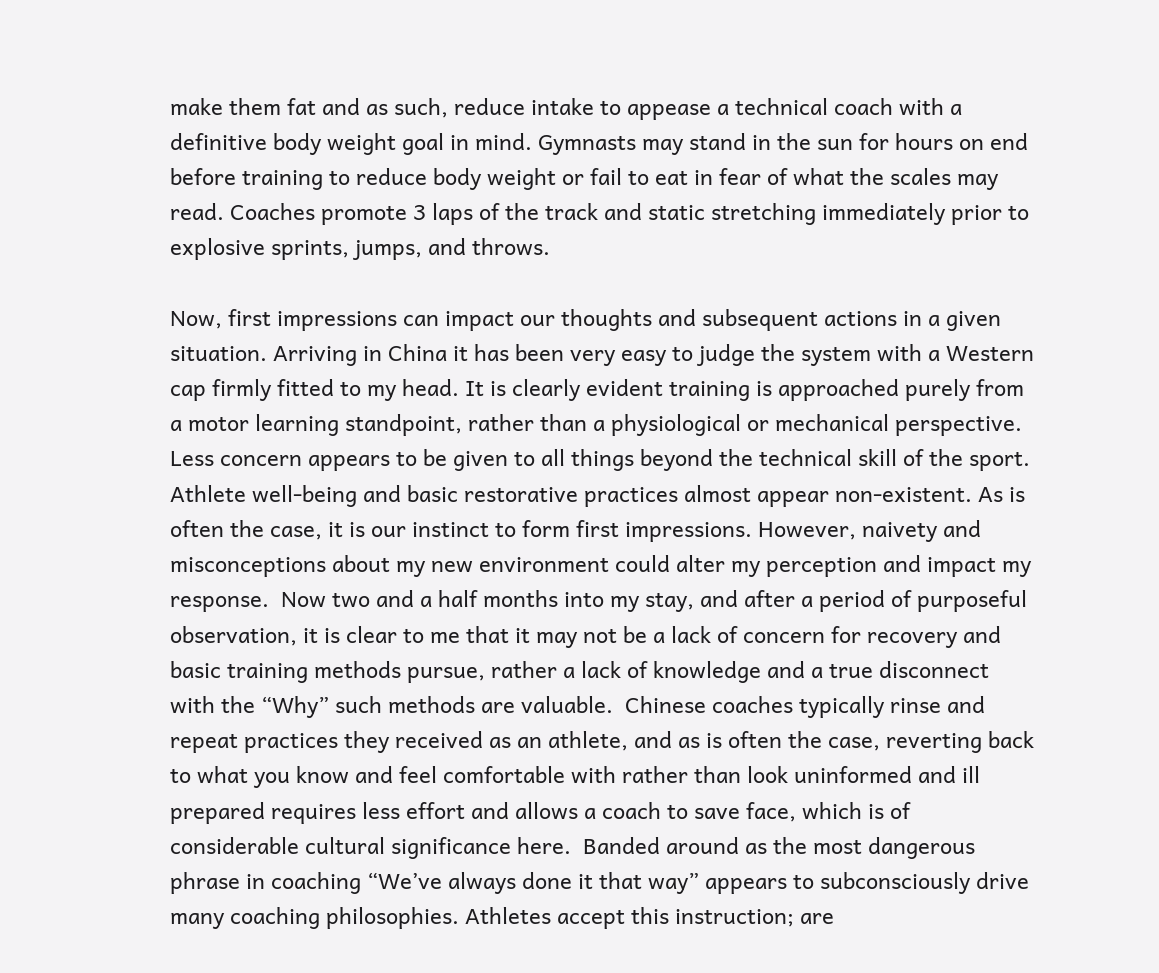make them fat and as such, reduce intake to appease a technical coach with a definitive body weight goal in mind. Gymnasts may stand in the sun for hours on end before training to reduce body weight or fail to eat in fear of what the scales may read. Coaches promote 3 laps of the track and static stretching immediately prior to explosive sprints, jumps, and throws.

Now, first impressions can impact our thoughts and subsequent actions in a given situation. Arriving in China it has been very easy to judge the system with a Western cap firmly fitted to my head. It is clearly evident training is approached purely from a motor learning standpoint, rather than a physiological or mechanical perspective. Less concern appears to be given to all things beyond the technical skill of the sport. Athlete well-being and basic restorative practices almost appear non-existent. As is often the case, it is our instinct to form first impressions. However, naivety and misconceptions about my new environment could alter my perception and impact my response.  Now two and a half months into my stay, and after a period of purposeful observation, it is clear to me that it may not be a lack of concern for recovery and basic training methods pursue, rather a lack of knowledge and a true disconnect with the “Why” such methods are valuable.  Chinese coaches typically rinse and repeat practices they received as an athlete, and as is often the case, reverting back to what you know and feel comfortable with rather than look uninformed and ill prepared requires less effort and allows a coach to save face, which is of considerable cultural significance here.  Banded around as the most dangerous phrase in coaching “We’ve always done it that way” appears to subconsciously drive many coaching philosophies. Athletes accept this instruction; are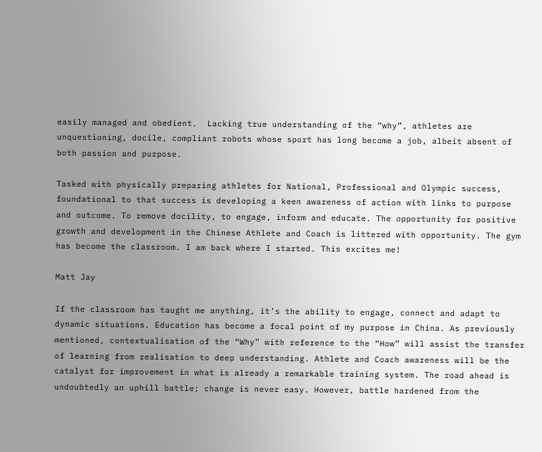easily managed and obedient.  Lacking true understanding of the “why”, athletes are unquestioning, docile, compliant robots whose sport has long become a job, albeit absent of both passion and purpose.

Tasked with physically preparing athletes for National, Professional and Olympic success, foundational to that success is developing a keen awareness of action with links to purpose and outcome. To remove docility, to engage, inform and educate. The opportunity for positive growth and development in the Chinese Athlete and Coach is littered with opportunity. The gym has become the classroom. I am back where I started. This excites me!

Matt Jay

If the classroom has taught me anything, it’s the ability to engage, connect and adapt to dynamic situations. Education has become a focal point of my purpose in China. As previously mentioned, contextualisation of the “Why” with reference to the “How” will assist the transfer of learning from realisation to deep understanding. Athlete and Coach awareness will be the catalyst for improvement in what is already a remarkable training system. The road ahead is undoubtedly an uphill battle; change is never easy. However, battle hardened from the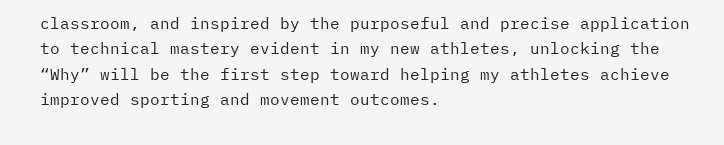classroom, and inspired by the purposeful and precise application to technical mastery evident in my new athletes, unlocking the “Why” will be the first step toward helping my athletes achieve improved sporting and movement outcomes.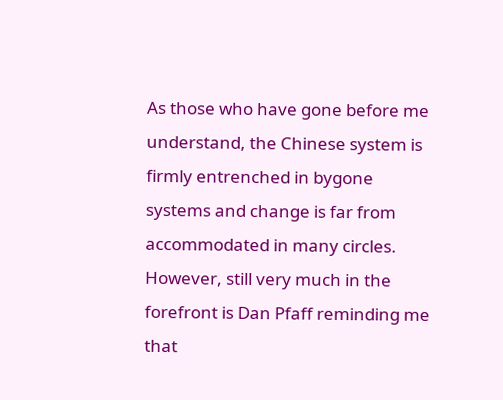As those who have gone before me understand, the Chinese system is firmly entrenched in bygone systems and change is far from accommodated in many circles. However, still very much in the forefront is Dan Pfaff reminding me that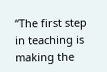“The first step in teaching is making the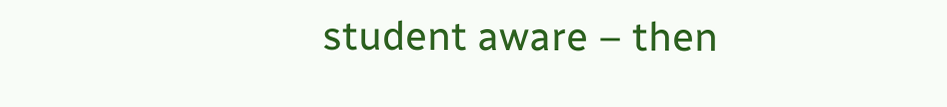student aware – then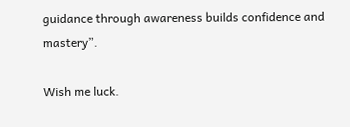guidance through awareness builds confidence and mastery”.

Wish me luck.